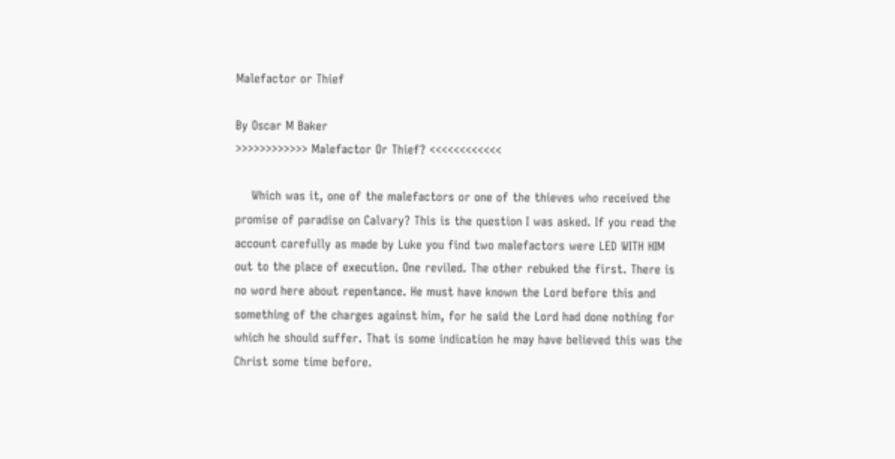Malefactor or Thief

By Oscar M Baker
>>>>>>>>>>>> Malefactor Or Thief? <<<<<<<<<<<<

    Which was it, one of the malefactors or one of the thieves who received the promise of paradise on Calvary? This is the question I was asked. If you read the account carefully as made by Luke you find two malefactors were LED WITH HIM out to the place of execution. One reviled. The other rebuked the first. There is no word here about repentance. He must have known the Lord before this and something of the charges against him, for he said the Lord had done nothing for which he should suffer. That is some indication he may have believed this was the Christ some time before.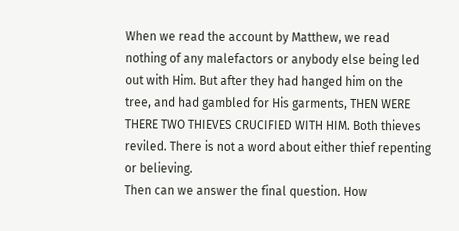When we read the account by Matthew, we read nothing of any malefactors or anybody else being led out with Him. But after they had hanged him on the tree, and had gambled for His garments, THEN WERE THERE TWO THIEVES CRUCIFIED WITH HIM. Both thieves reviled. There is not a word about either thief repenting or believing.
Then can we answer the final question. How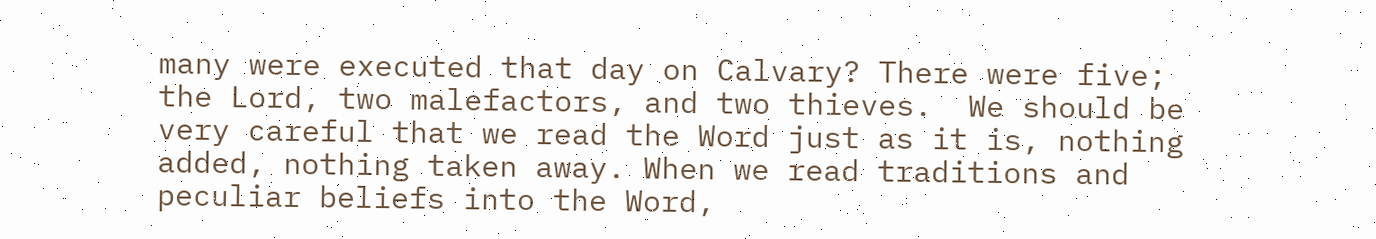many were executed that day on Calvary? There were five; the Lord, two malefactors, and two thieves.  We should be very careful that we read the Word just as it is, nothing added, nothing taken away. When we read traditions and peculiar beliefs into the Word,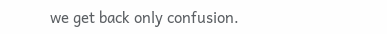we get back only confusion.